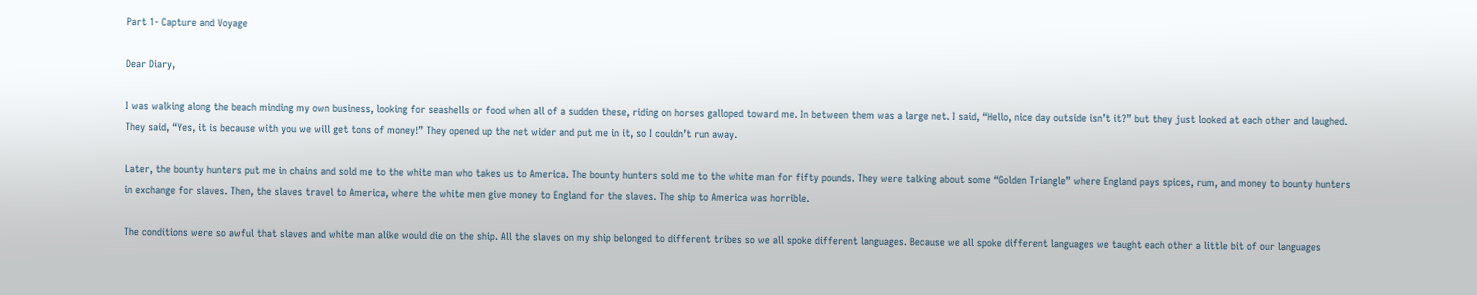Part 1- Capture and Voyage

Dear Diary,

I was walking along the beach minding my own business, looking for seashells or food when all of a sudden these, riding on horses galloped toward me. In between them was a large net. I said, “Hello, nice day outside isn’t it?” but they just looked at each other and laughed. They said, “Yes, it is because with you we will get tons of money!” They opened up the net wider and put me in it, so I couldn’t run away.

Later, the bounty hunters put me in chains and sold me to the white man who takes us to America. The bounty hunters sold me to the white man for fifty pounds. They were talking about some “Golden Triangle” where England pays spices, rum, and money to bounty hunters in exchange for slaves. Then, the slaves travel to America, where the white men give money to England for the slaves. The ship to America was horrible.

The conditions were so awful that slaves and white man alike would die on the ship. All the slaves on my ship belonged to different tribes so we all spoke different languages. Because we all spoke different languages we taught each other a little bit of our languages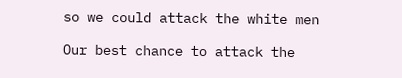so we could attack the white men

Our best chance to attack the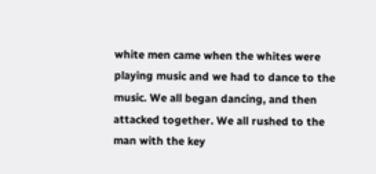white men came when the whites were playing music and we had to dance to the music. We all began dancing, and then attacked together. We all rushed to the man with the key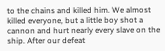to the chains and killed him. We almost killed everyone, but a little boy shot a cannon and hurt nearly every slave on the ship. After our defeat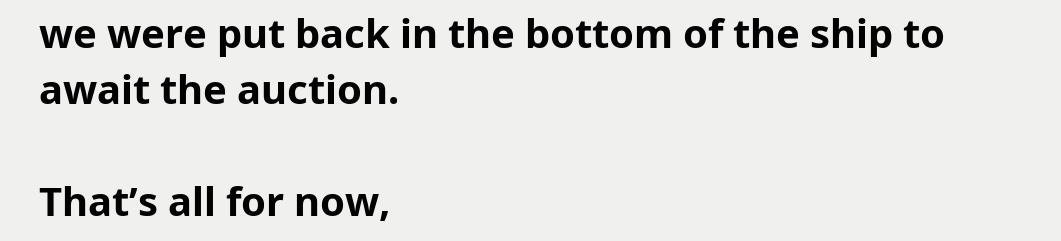we were put back in the bottom of the ship to await the auction.

That’s all for now,